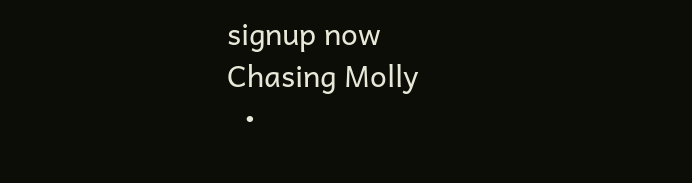signup now
Chasing Molly
  •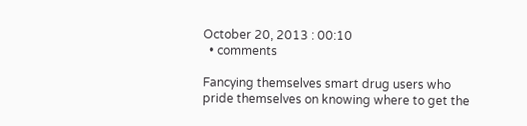October 20, 2013 : 00:10
  • comments

Fancying themselves smart drug users who pride themselves on knowing where to get the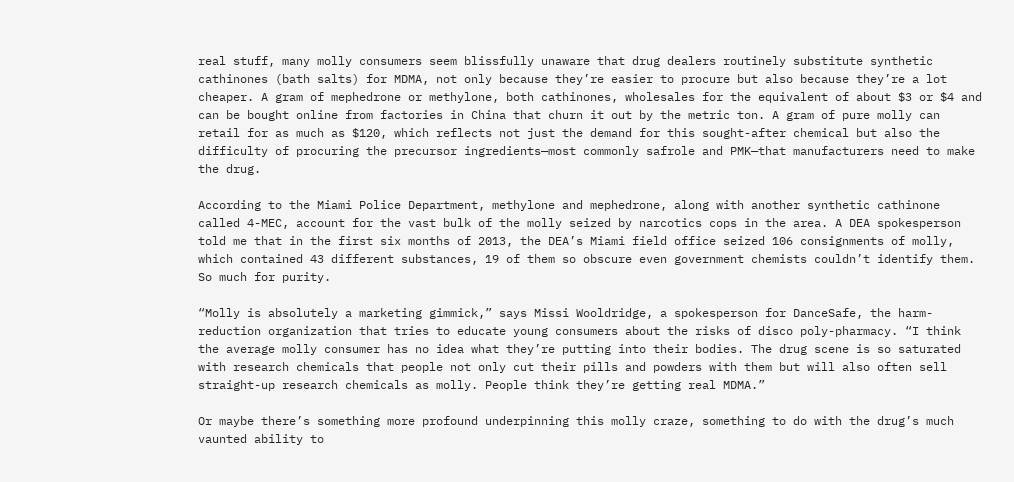real stuff, many molly consumers seem blissfully unaware that drug dealers routinely substitute synthetic cathinones (bath salts) for MDMA, not only because they’re easier to procure but also because they’re a lot cheaper. A gram of mephedrone or methylone, both cathinones, wholesales for the equivalent of about $3 or $4 and can be bought online from factories in China that churn it out by the metric ton. A gram of pure molly can retail for as much as $120, which reflects not just the demand for this sought-after chemical but also the difficulty of procuring the precursor ingredients—most commonly safrole and PMK—that manufacturers need to make the drug.

According to the Miami Police Department, methylone and mephedrone, along with another synthetic cathinone called 4-MEC, account for the vast bulk of the molly seized by narcotics cops in the area. A DEA spokesperson told me that in the first six months of 2013, the DEA’s Miami field office seized 106 consignments of molly, which contained 43 different substances, 19 of them so obscure even government chemists couldn’t identify them. So much for purity.

“Molly is absolutely a marketing gimmick,” says Missi Wooldridge, a spokesperson for DanceSafe, the harm-reduction organization that tries to educate young consumers about the risks of disco poly-pharmacy. “I think the average molly consumer has no idea what they’re putting into their bodies. The drug scene is so saturated with research chemicals that people not only cut their pills and powders with them but will also often sell straight-up research chemicals as molly. People think they’re getting real MDMA.”

Or maybe there’s something more profound underpinning this molly craze, something to do with the drug’s much vaunted ability to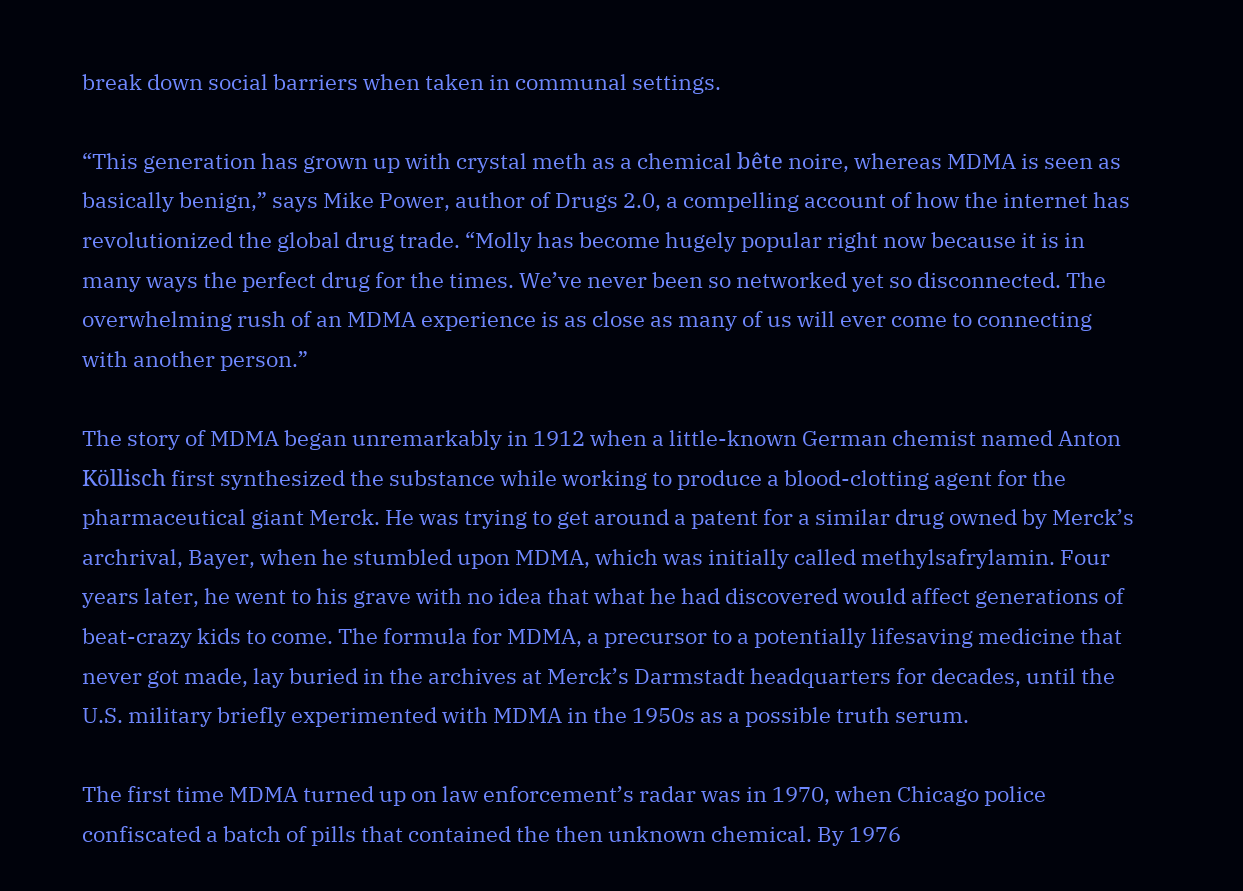break down social barriers when taken in communal settings.

“This generation has grown up with crystal meth as a chemical bête noire, whereas MDMA is seen as basically benign,” says Mike Power, author of Drugs 2.0, a compelling account of how the internet has revolutionized the global drug trade. “Molly has become hugely popular right now because it is in many ways the perfect drug for the times. We’ve never been so networked yet so disconnected. The overwhelming rush of an MDMA experience is as close as many of us will ever come to connecting with another person.”

The story of MDMA began unremarkably in 1912 when a little-known German chemist named Anton Köllisch first synthesized the substance while working to produce a blood-clotting agent for the pharmaceutical giant Merck. He was trying to get around a patent for a similar drug owned by Merck’s archrival, Bayer, when he stumbled upon MDMA, which was initially called methylsafrylamin. Four years later, he went to his grave with no idea that what he had discovered would affect generations of beat-crazy kids to come. The formula for MDMA, a precursor to a potentially lifesaving medicine that never got made, lay buried in the archives at Merck’s Darmstadt headquarters for decades, until the U.S. military briefly experimented with MDMA in the 1950s as a possible truth serum.

The first time MDMA turned up on law enforcement’s radar was in 1970, when Chicago police confiscated a batch of pills that contained the then unknown chemical. By 1976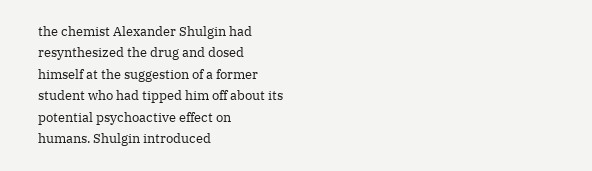the chemist Alexander Shulgin had resynthesized the drug and dosed himself at the suggestion of a former student who had tipped him off about its potential psychoactive effect on humans. Shulgin introduced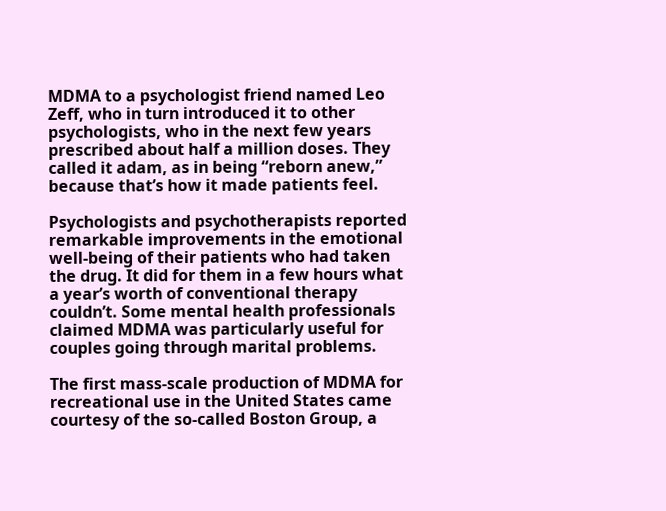MDMA to a psychologist friend named Leo Zeff, who in turn introduced it to other psychologists, who in the next few years prescribed about half a million doses. They called it adam, as in being “reborn anew,” because that’s how it made patients feel.

Psychologists and psychotherapists reported remarkable improvements in the emotional well-being of their patients who had taken the drug. It did for them in a few hours what a year’s worth of conventional therapy couldn’t. Some mental health professionals claimed MDMA was particularly useful for couples going through marital problems.

The first mass-scale production of MDMA for recreational use in the United States came courtesy of the so-called Boston Group, a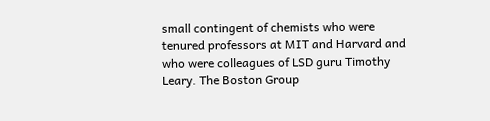small contingent of chemists who were tenured professors at MIT and Harvard and who were colleagues of LSD guru Timothy Leary. The Boston Group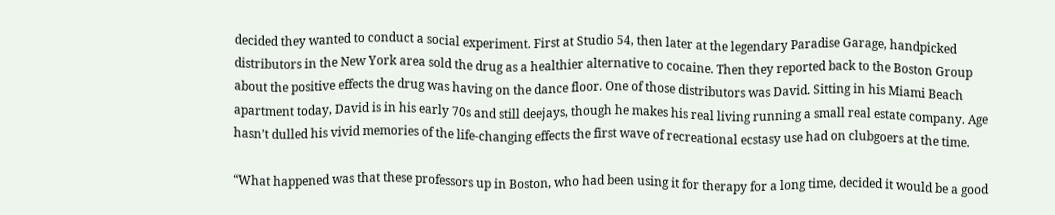decided they wanted to conduct a social experiment. First at Studio 54, then later at the legendary Paradise Garage, handpicked distributors in the New York area sold the drug as a healthier alternative to cocaine. Then they reported back to the Boston Group about the positive effects the drug was having on the dance floor. One of those distributors was David. Sitting in his Miami Beach apartment today, David is in his early 70s and still deejays, though he makes his real living running a small real estate company. Age hasn’t dulled his vivid memories of the life-changing effects the first wave of recreational ecstasy use had on clubgoers at the time.

“What happened was that these professors up in Boston, who had been using it for therapy for a long time, decided it would be a good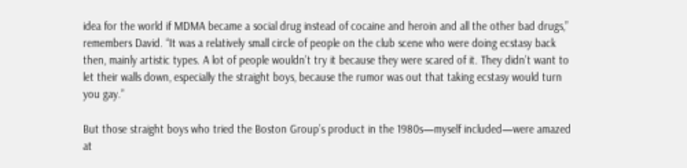idea for the world if MDMA became a social drug instead of cocaine and heroin and all the other bad drugs,” remembers David. “It was a relatively small circle of people on the club scene who were doing ecstasy back then, mainly artistic types. A lot of people wouldn’t try it because they were scared of it. They didn’t want to let their walls down, especially the straight boys, because the rumor was out that taking ecstasy would turn you gay.”

But those straight boys who tried the Boston Group’s product in the 1980s—myself included—were amazed at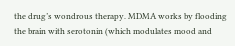the drug’s wondrous therapy. MDMA works by flooding the brain with serotonin (which modulates mood and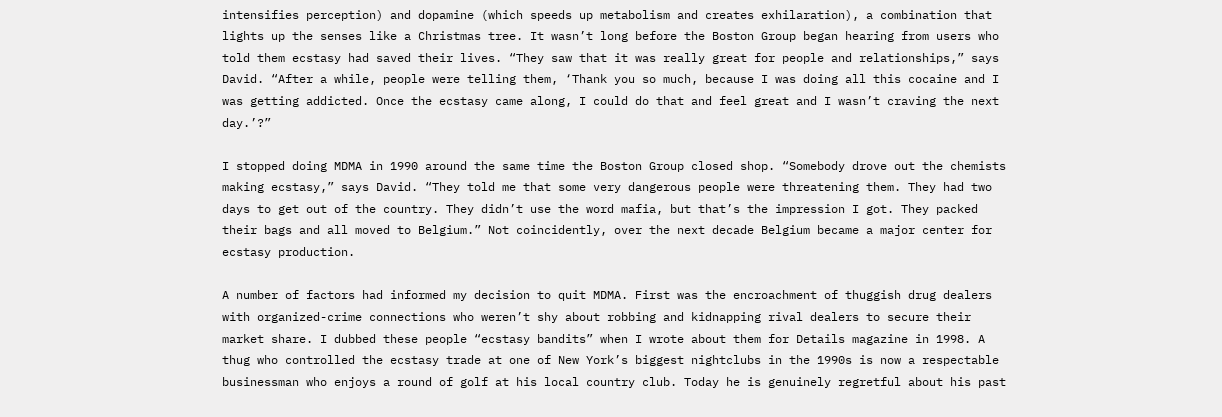intensifies perception) and dopamine (which speeds up metabolism and creates exhilaration), a combination that lights up the senses like a Christmas tree. It wasn’t long before the Boston Group began hearing from users who told them ecstasy had saved their lives. “They saw that it was really great for people and relationships,” says David. “After a while, people were telling them, ‘Thank you so much, because I was doing all this cocaine and I was getting addicted. Once the ecstasy came along, I could do that and feel great and I wasn’t craving the next day.’?”

I stopped doing MDMA in 1990 around the same time the Boston Group closed shop. “Somebody drove out the chemists making ecstasy,” says David. “They told me that some very dangerous people were threatening them. They had two days to get out of the country. They didn’t use the word mafia, but that’s the impression I got. They packed their bags and all moved to Belgium.” Not coincidently, over the next decade Belgium became a major center for ecstasy production.

A number of factors had informed my decision to quit MDMA. First was the encroachment of thuggish drug dealers with organized-crime connections who weren’t shy about robbing and kidnapping rival dealers to secure their market share. I dubbed these people “ecstasy bandits” when I wrote about them for Details magazine in 1998. A thug who controlled the ecstasy trade at one of New York’s biggest nightclubs in the 1990s is now a respectable businessman who enjoys a round of golf at his local country club. Today he is genuinely regretful about his past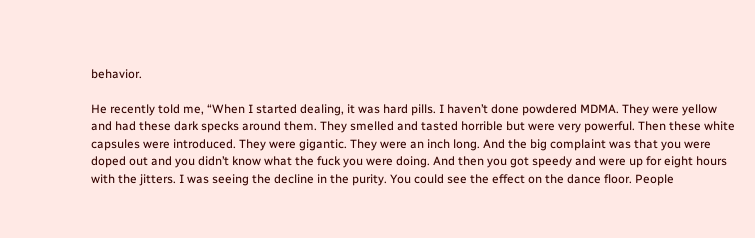behavior.

He recently told me, “When I started dealing, it was hard pills. I haven’t done powdered MDMA. They were yellow and had these dark specks around them. They smelled and tasted horrible but were very powerful. Then these white capsules were introduced. They were gigantic. They were an inch long. And the big complaint was that you were doped out and you didn’t know what the fuck you were doing. And then you got speedy and were up for eight hours with the jitters. I was seeing the decline in the purity. You could see the effect on the dance floor. People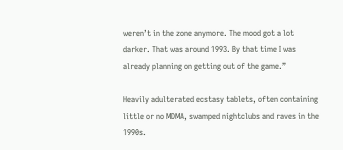weren’t in the zone anymore. The mood got a lot darker. That was around 1993. By that time I was already planning on getting out of the game.”

Heavily adulterated ecstasy tablets, often containing little or no MDMA, swamped nightclubs and raves in the 1990s.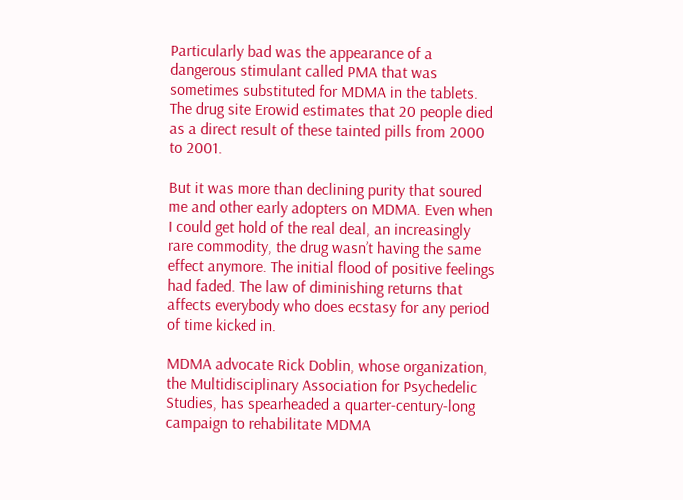Particularly bad was the appearance of a dangerous stimulant called PMA that was sometimes substituted for MDMA in the tablets. The drug site Erowid estimates that 20 people died as a direct result of these tainted pills from 2000 to 2001.

But it was more than declining purity that soured me and other early adopters on MDMA. Even when I could get hold of the real deal, an increasingly rare commodity, the drug wasn’t having the same effect anymore. The initial flood of positive feelings had faded. The law of diminishing returns that affects everybody who does ecstasy for any period of time kicked in.

MDMA advocate Rick Doblin, whose organization, the Multidisciplinary Association for Psychedelic Studies, has spearheaded a quarter-century-long campaign to rehabilitate MDMA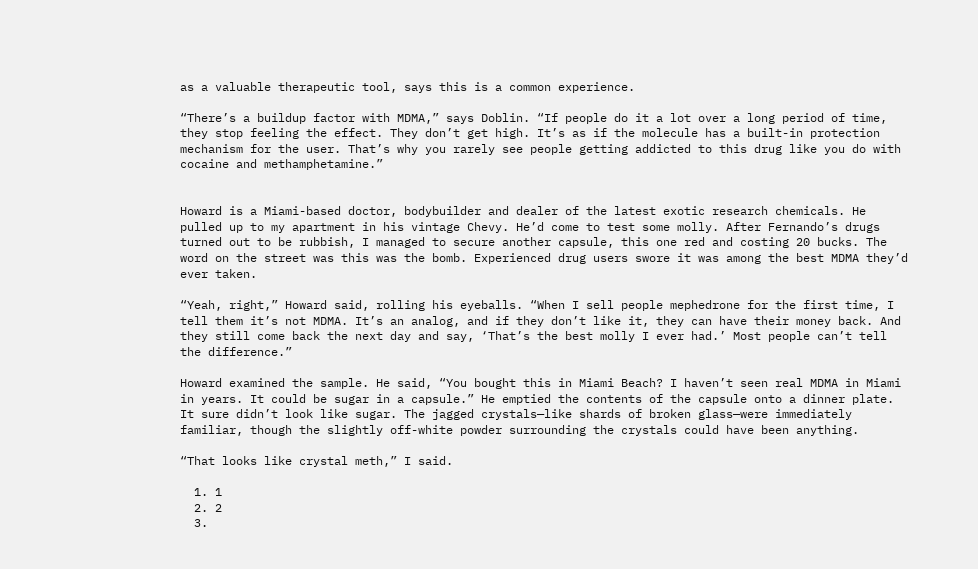as a valuable therapeutic tool, says this is a common experience.

“There’s a buildup factor with MDMA,” says Doblin. “If people do it a lot over a long period of time, they stop feeling the effect. They don’t get high. It’s as if the molecule has a built-in protection mechanism for the user. That’s why you rarely see people getting addicted to this drug like you do with cocaine and methamphetamine.”


Howard is a Miami-based doctor, bodybuilder and dealer of the latest exotic research chemicals. He pulled up to my apartment in his vintage Chevy. He’d come to test some molly. After Fernando’s drugs turned out to be rubbish, I managed to secure another capsule, this one red and costing 20 bucks. The word on the street was this was the bomb. Experienced drug users swore it was among the best MDMA they’d ever taken.

“Yeah, right,” Howard said, rolling his eyeballs. “When I sell people mephedrone for the first time, I tell them it’s not MDMA. It’s an analog, and if they don’t like it, they can have their money back. And they still come back the next day and say, ‘That’s the best molly I ever had.’ Most people can’t tell the difference.”

Howard examined the sample. He said, “You bought this in Miami Beach? I haven’t seen real MDMA in Miami in years. It could be sugar in a capsule.” He emptied the contents of the capsule onto a dinner plate. It sure didn’t look like sugar. The jagged crystals—like shards of broken glass—were immediately familiar, though the slightly off-white powder surrounding the crystals could have been anything.

“That looks like crystal meth,” I said.

  1. 1
  2. 2
  3.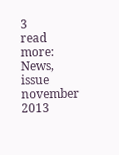3
read more: News, issue november 2013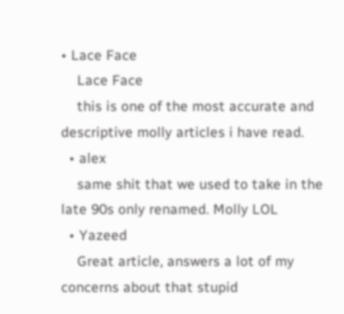• Lace Face
    Lace Face
    this is one of the most accurate and descriptive molly articles i have read.
  • alex
    same shit that we used to take in the late 90s only renamed. Molly LOL
  • Yazeed
    Great article, answers a lot of my concerns about that stupid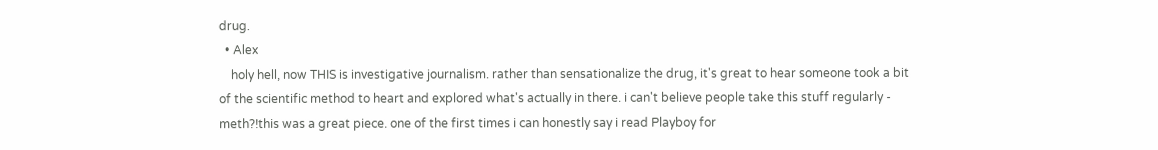drug.
  • Alex
    holy hell, now THIS is investigative journalism. rather than sensationalize the drug, it's great to hear someone took a bit of the scientific method to heart and explored what's actually in there. i can't believe people take this stuff regularly - meth?!this was a great piece. one of the first times i can honestly say i read Playboy for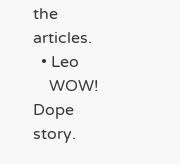the articles.
  • Leo
    WOW! Dope story.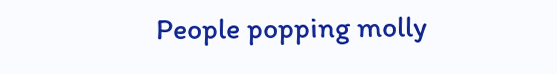People popping molly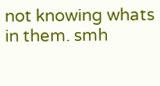not knowing whats in them. smh